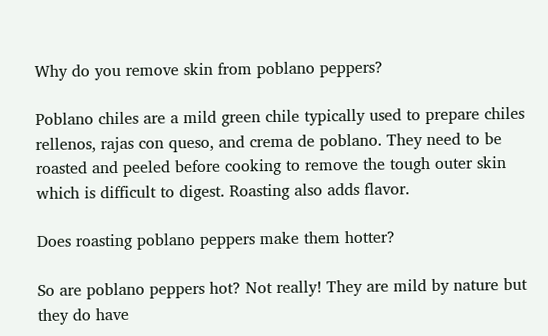Why do you remove skin from poblano peppers?

Poblano chiles are a mild green chile typically used to prepare chiles rellenos, rajas con queso, and crema de poblano. They need to be roasted and peeled before cooking to remove the tough outer skin which is difficult to digest. Roasting also adds flavor.

Does roasting poblano peppers make them hotter?

So are poblano peppers hot? Not really! They are mild by nature but they do have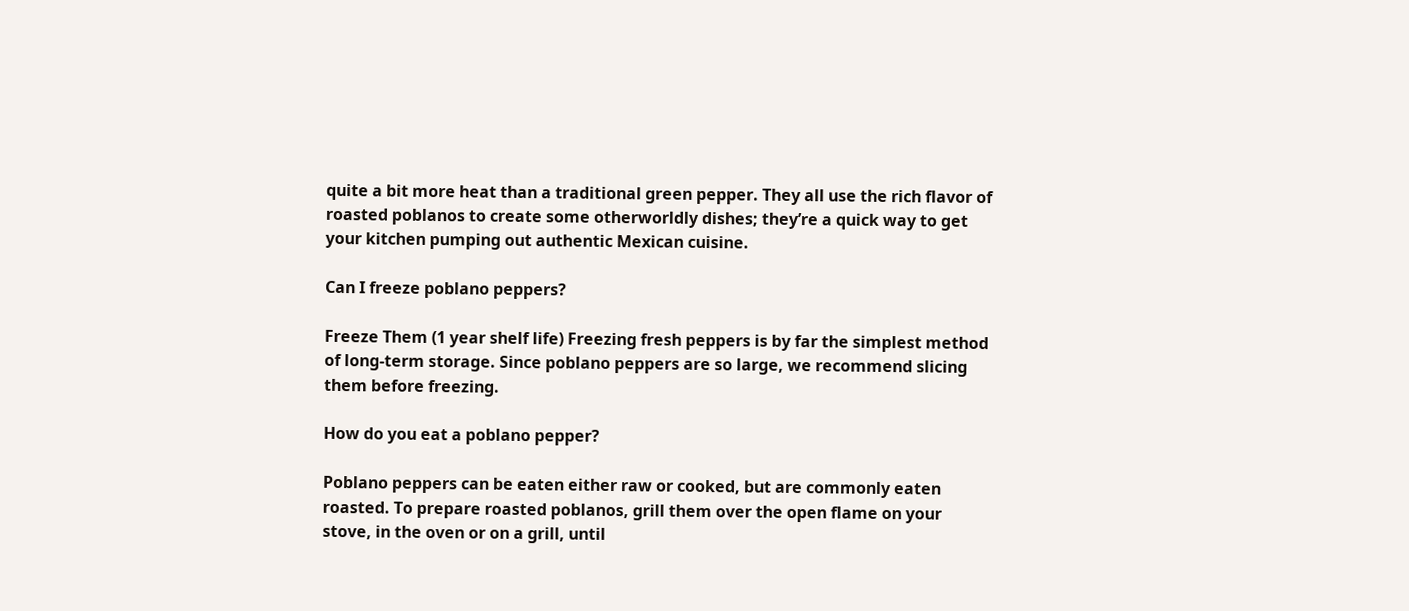quite a bit more heat than a traditional green pepper. They all use the rich flavor of roasted poblanos to create some otherworldly dishes; they’re a quick way to get your kitchen pumping out authentic Mexican cuisine.

Can I freeze poblano peppers?

Freeze Them (1 year shelf life) Freezing fresh peppers is by far the simplest method of long-term storage. Since poblano peppers are so large, we recommend slicing them before freezing.

How do you eat a poblano pepper?

Poblano peppers can be eaten either raw or cooked, but are commonly eaten roasted. To prepare roasted poblanos, grill them over the open flame on your stove, in the oven or on a grill, until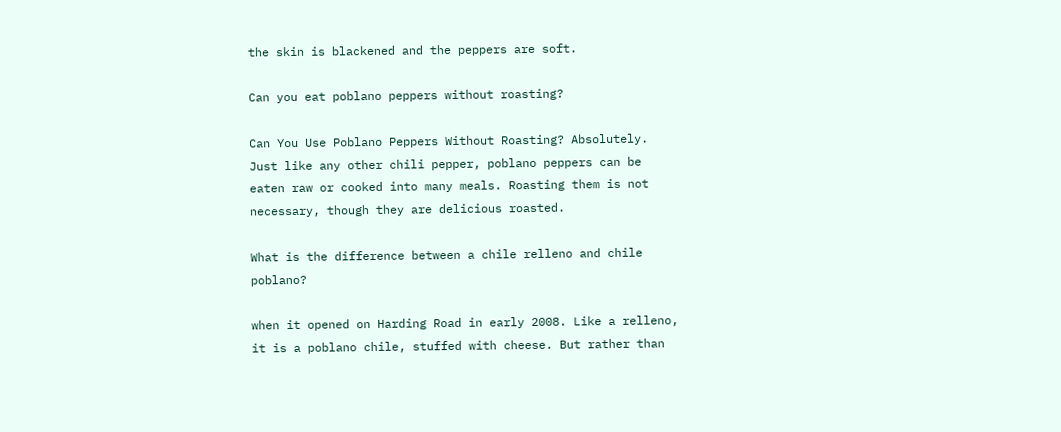the skin is blackened and the peppers are soft.

Can you eat poblano peppers without roasting?

Can You Use Poblano Peppers Without Roasting? Absolutely. Just like any other chili pepper, poblano peppers can be eaten raw or cooked into many meals. Roasting them is not necessary, though they are delicious roasted.

What is the difference between a chile relleno and chile poblano?

when it opened on Harding Road in early 2008. Like a relleno, it is a poblano chile, stuffed with cheese. But rather than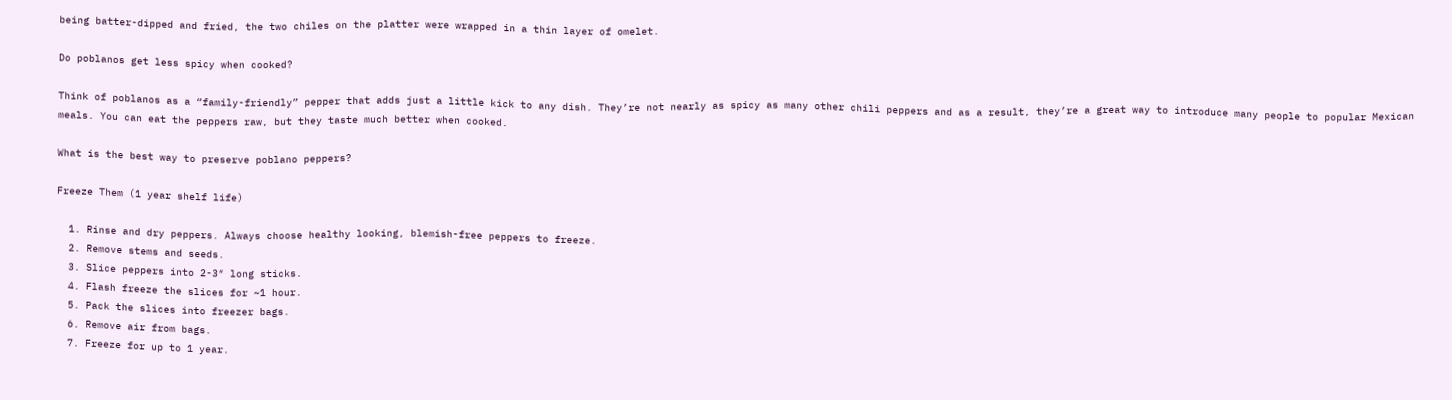being batter-dipped and fried, the two chiles on the platter were wrapped in a thin layer of omelet.

Do poblanos get less spicy when cooked?

Think of poblanos as a “family-friendly” pepper that adds just a little kick to any dish. They’re not nearly as spicy as many other chili peppers and as a result, they’re a great way to introduce many people to popular Mexican meals. You can eat the peppers raw, but they taste much better when cooked.

What is the best way to preserve poblano peppers?

Freeze Them (1 year shelf life)

  1. Rinse and dry peppers. Always choose healthy looking, blemish-free peppers to freeze.
  2. Remove stems and seeds.
  3. Slice peppers into 2-3″ long sticks.
  4. Flash freeze the slices for ~1 hour.
  5. Pack the slices into freezer bags.
  6. Remove air from bags.
  7. Freeze for up to 1 year.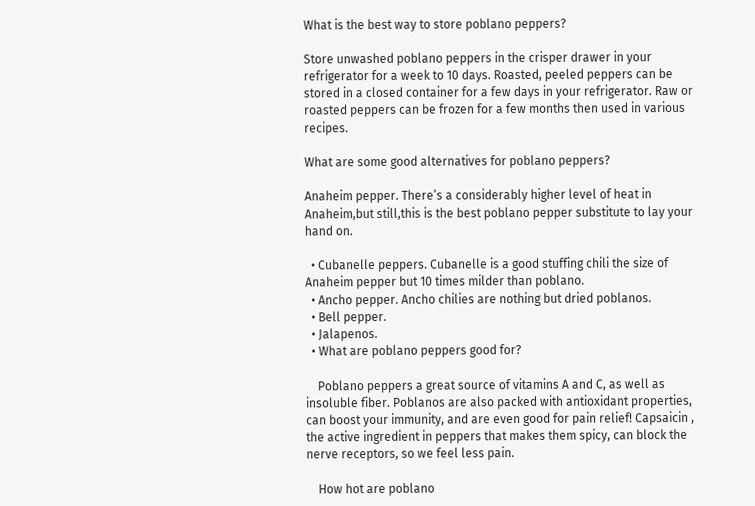What is the best way to store poblano peppers?

Store unwashed poblano peppers in the crisper drawer in your refrigerator for a week to 10 days. Roasted, peeled peppers can be stored in a closed container for a few days in your refrigerator. Raw or roasted peppers can be frozen for a few months then used in various recipes.

What are some good alternatives for poblano peppers?

Anaheim pepper. There’s a considerably higher level of heat in Anaheim,but still,this is the best poblano pepper substitute to lay your hand on.

  • Cubanelle peppers. Cubanelle is a good stuffing chili the size of Anaheim pepper but 10 times milder than poblano.
  • Ancho pepper. Ancho chilies are nothing but dried poblanos.
  • Bell pepper.
  • Jalapenos.
  • What are poblano peppers good for?

    Poblano peppers a great source of vitamins A and C, as well as insoluble fiber. Poblanos are also packed with antioxidant properties, can boost your immunity, and are even good for pain relief! Capsaicin , the active ingredient in peppers that makes them spicy, can block the nerve receptors, so we feel less pain.

    How hot are poblano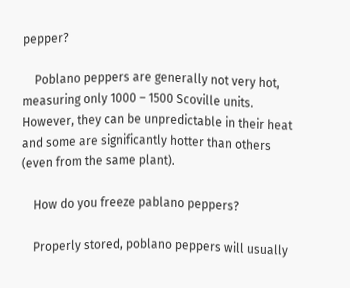pepper?

    Poblano peppers are generally not very hot, measuring only 1000 – 1500 Scoville units. However, they can be unpredictable in their heat and some are significantly hotter than others (even from the same plant).

    How do you freeze pablano peppers?

    Properly stored, poblano peppers will usually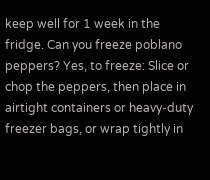keep well for 1 week in the fridge. Can you freeze poblano peppers? Yes, to freeze: Slice or chop the peppers, then place in airtight containers or heavy-duty freezer bags, or wrap tightly in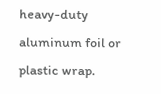heavy-duty aluminum foil or plastic wrap.